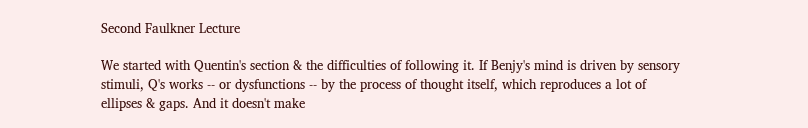Second Faulkner Lecture

We started with Quentin's section & the difficulties of following it. If Benjy's mind is driven by sensory stimuli, Q's works -- or dysfunctions -- by the process of thought itself, which reproduces a lot of ellipses & gaps. And it doesn't make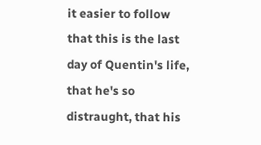it easier to follow that this is the last day of Quentin's life, that he's so distraught, that his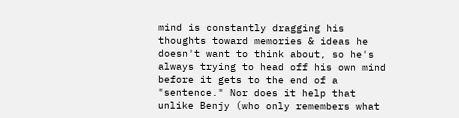mind is constantly dragging his thoughts toward memories & ideas he doesn't want to think about, so he's always trying to head off his own mind before it gets to the end of a "sentence." Nor does it help that unlike Benjy (who only remembers what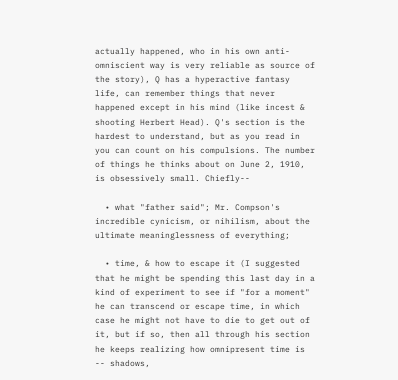actually happened, who in his own anti-omniscient way is very reliable as source of the story), Q has a hyperactive fantasy life, can remember things that never happened except in his mind (like incest & shooting Herbert Head). Q's section is the hardest to understand, but as you read in you can count on his compulsions. The number of things he thinks about on June 2, 1910, is obsessively small. Chiefly--

  • what "father said"; Mr. Compson's incredible cynicism, or nihilism, about the ultimate meaninglessness of everything;

  • time, & how to escape it (I suggested that he might be spending this last day in a kind of experiment to see if "for a moment" he can transcend or escape time, in which case he might not have to die to get out of it, but if so, then all through his section he keeps realizing how omnipresent time is -- shadows,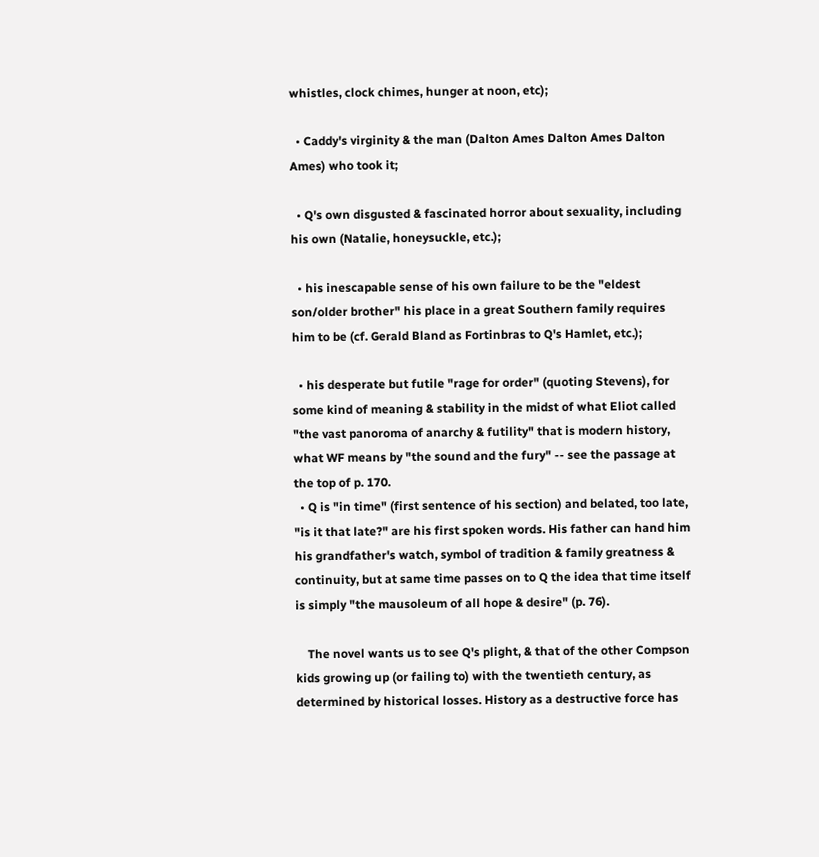whistles, clock chimes, hunger at noon, etc);

  • Caddy's virginity & the man (Dalton Ames Dalton Ames Dalton Ames) who took it;

  • Q's own disgusted & fascinated horror about sexuality, including his own (Natalie, honeysuckle, etc.);

  • his inescapable sense of his own failure to be the "eldest son/older brother" his place in a great Southern family requires him to be (cf. Gerald Bland as Fortinbras to Q's Hamlet, etc.);

  • his desperate but futile "rage for order" (quoting Stevens), for some kind of meaning & stability in the midst of what Eliot called "the vast panoroma of anarchy & futility" that is modern history, what WF means by "the sound and the fury" -- see the passage at the top of p. 170.
  • Q is "in time" (first sentence of his section) and belated, too late, "is it that late?" are his first spoken words. His father can hand him his grandfather's watch, symbol of tradition & family greatness & continuity, but at same time passes on to Q the idea that time itself is simply "the mausoleum of all hope & desire" (p. 76).

    The novel wants us to see Q's plight, & that of the other Compson kids growing up (or failing to) with the twentieth century, as determined by historical losses. History as a destructive force has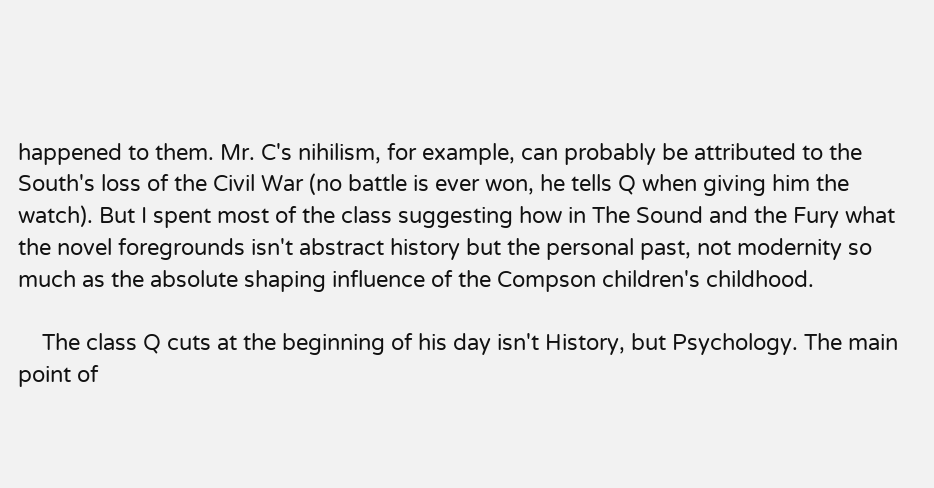happened to them. Mr. C's nihilism, for example, can probably be attributed to the South's loss of the Civil War (no battle is ever won, he tells Q when giving him the watch). But I spent most of the class suggesting how in The Sound and the Fury what the novel foregrounds isn't abstract history but the personal past, not modernity so much as the absolute shaping influence of the Compson children's childhood.

    The class Q cuts at the beginning of his day isn't History, but Psychology. The main point of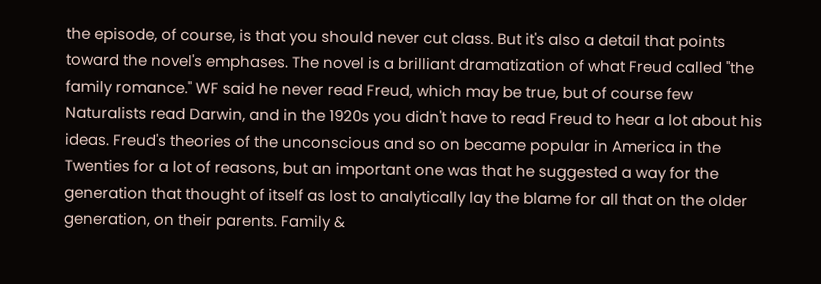the episode, of course, is that you should never cut class. But it's also a detail that points toward the novel's emphases. The novel is a brilliant dramatization of what Freud called "the family romance." WF said he never read Freud, which may be true, but of course few Naturalists read Darwin, and in the 1920s you didn't have to read Freud to hear a lot about his ideas. Freud's theories of the unconscious and so on became popular in America in the Twenties for a lot of reasons, but an important one was that he suggested a way for the generation that thought of itself as lost to analytically lay the blame for all that on the older generation, on their parents. Family &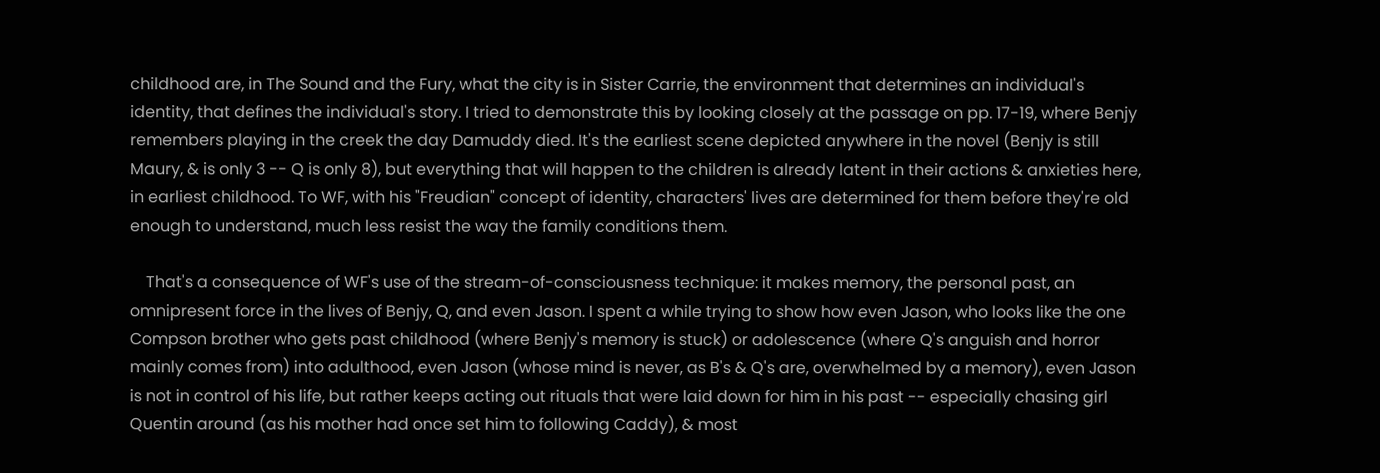childhood are, in The Sound and the Fury, what the city is in Sister Carrie, the environment that determines an individual's identity, that defines the individual's story. I tried to demonstrate this by looking closely at the passage on pp. 17-19, where Benjy remembers playing in the creek the day Damuddy died. It's the earliest scene depicted anywhere in the novel (Benjy is still Maury, & is only 3 -- Q is only 8), but everything that will happen to the children is already latent in their actions & anxieties here, in earliest childhood. To WF, with his "Freudian" concept of identity, characters' lives are determined for them before they're old enough to understand, much less resist the way the family conditions them.

    That's a consequence of WF's use of the stream-of-consciousness technique: it makes memory, the personal past, an omnipresent force in the lives of Benjy, Q, and even Jason. I spent a while trying to show how even Jason, who looks like the one Compson brother who gets past childhood (where Benjy's memory is stuck) or adolescence (where Q's anguish and horror mainly comes from) into adulthood, even Jason (whose mind is never, as B's & Q's are, overwhelmed by a memory), even Jason is not in control of his life, but rather keeps acting out rituals that were laid down for him in his past -- especially chasing girl Quentin around (as his mother had once set him to following Caddy), & most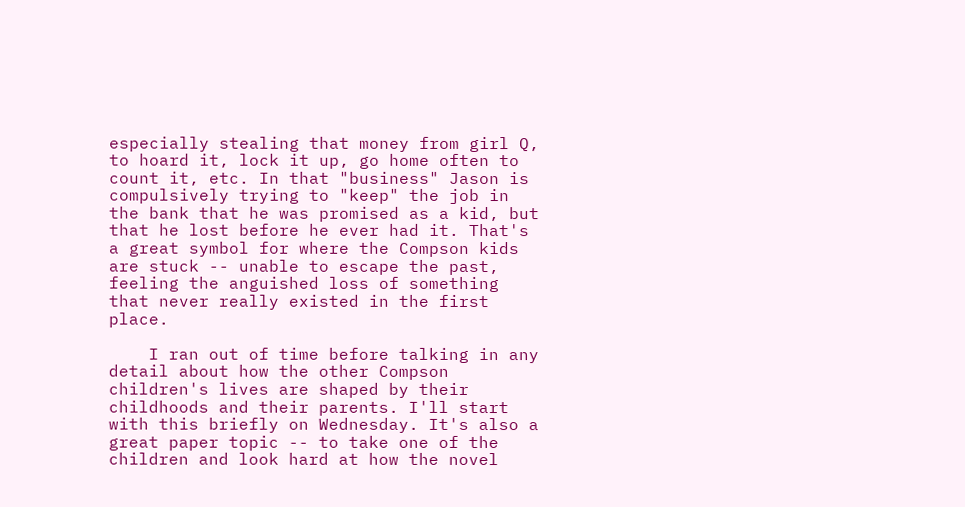especially stealing that money from girl Q, to hoard it, lock it up, go home often to count it, etc. In that "business" Jason is compulsively trying to "keep" the job in the bank that he was promised as a kid, but that he lost before he ever had it. That's a great symbol for where the Compson kids are stuck -- unable to escape the past, feeling the anguished loss of something that never really existed in the first place.

    I ran out of time before talking in any detail about how the other Compson children's lives are shaped by their childhoods and their parents. I'll start with this briefly on Wednesday. It's also a great paper topic -- to take one of the children and look hard at how the novel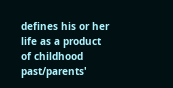defines his or her life as a product of childhood past/parents'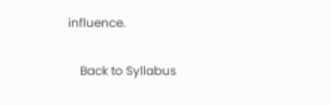influence.

    Back to Syllabus